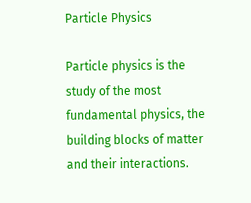Particle Physics

Particle physics is the study of the most fundamental physics, the building blocks of matter and their interactions.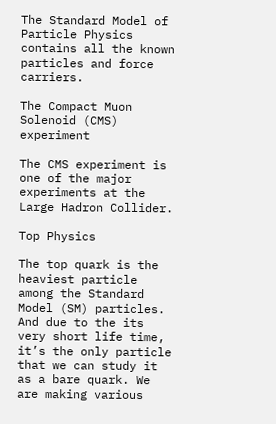The Standard Model of Particle Physics contains all the known particles and force carriers.

The Compact Muon Solenoid (CMS) experiment

The CMS experiment is one of the major experiments at the Large Hadron Collider.

Top Physics

The top quark is the heaviest particle among the Standard Model (SM) particles. And due to the its very short life time, it’s the only particle that we can study it as a bare quark. We are making various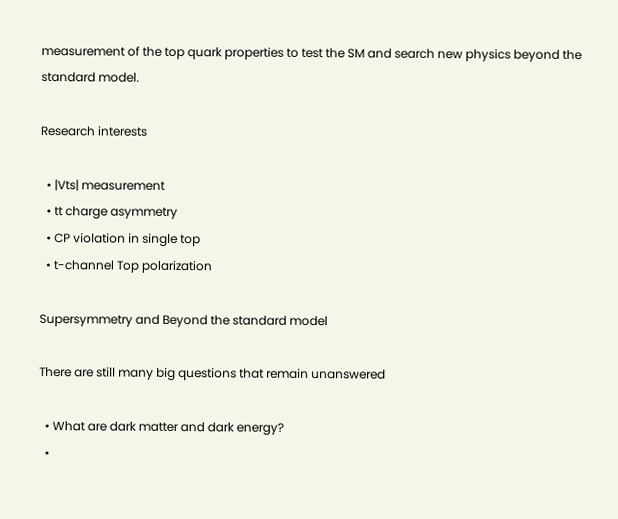measurement of the top quark properties to test the SM and search new physics beyond the standard model.

Research interests

  • |Vts| measurement
  • tt charge asymmetry
  • CP violation in single top
  • t-channel Top polarization

Supersymmetry and Beyond the standard model

There are still many big questions that remain unanswered

  • What are dark matter and dark energy?
  •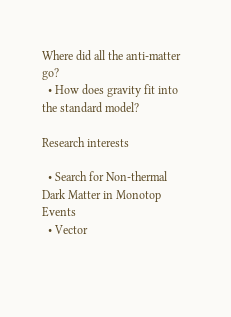Where did all the anti-matter go?
  • How does gravity fit into the standard model?

Research interests

  • Search for Non-thermal Dark Matter in Monotop Events
  • Vector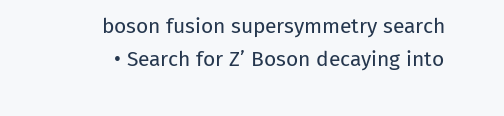boson fusion supersymmetry search
  • Search for Z’ Boson decaying into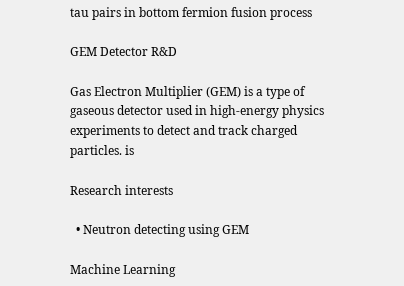tau pairs in bottom fermion fusion process

GEM Detector R&D

Gas Electron Multiplier (GEM) is a type of gaseous detector used in high-energy physics experiments to detect and track charged particles. is

Research interests

  • Neutron detecting using GEM

Machine Learning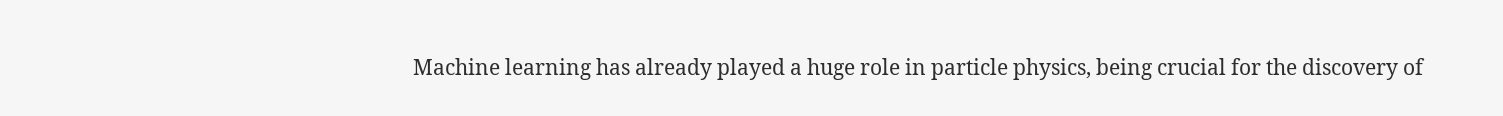Machine learning has already played a huge role in particle physics, being crucial for the discovery of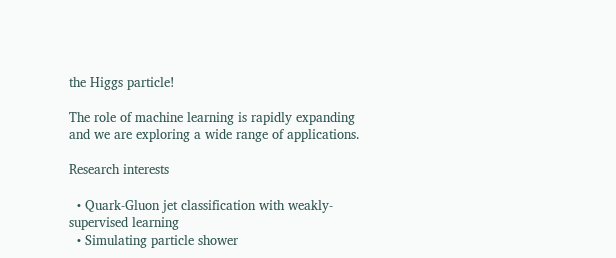the Higgs particle!

The role of machine learning is rapidly expanding and we are exploring a wide range of applications.

Research interests

  • Quark-Gluon jet classification with weakly-supervised learning
  • Simulating particle shower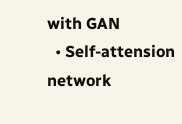with GAN
  • Self-attension network